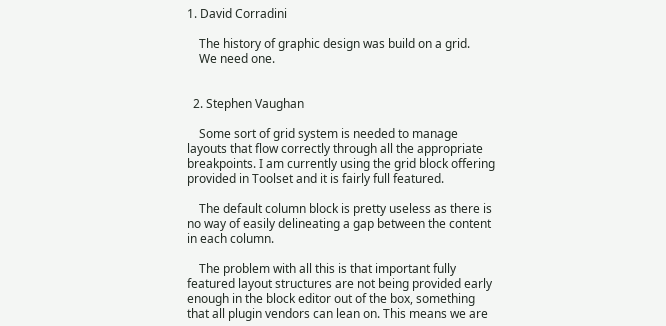1. David Corradini

    The history of graphic design was build on a grid.
    We need one.


  2. Stephen Vaughan

    Some sort of grid system is needed to manage layouts that flow correctly through all the appropriate breakpoints. I am currently using the grid block offering provided in Toolset and it is fairly full featured.

    The default column block is pretty useless as there is no way of easily delineating a gap between the content in each column.

    The problem with all this is that important fully featured layout structures are not being provided early enough in the block editor out of the box, something that all plugin vendors can lean on. This means we are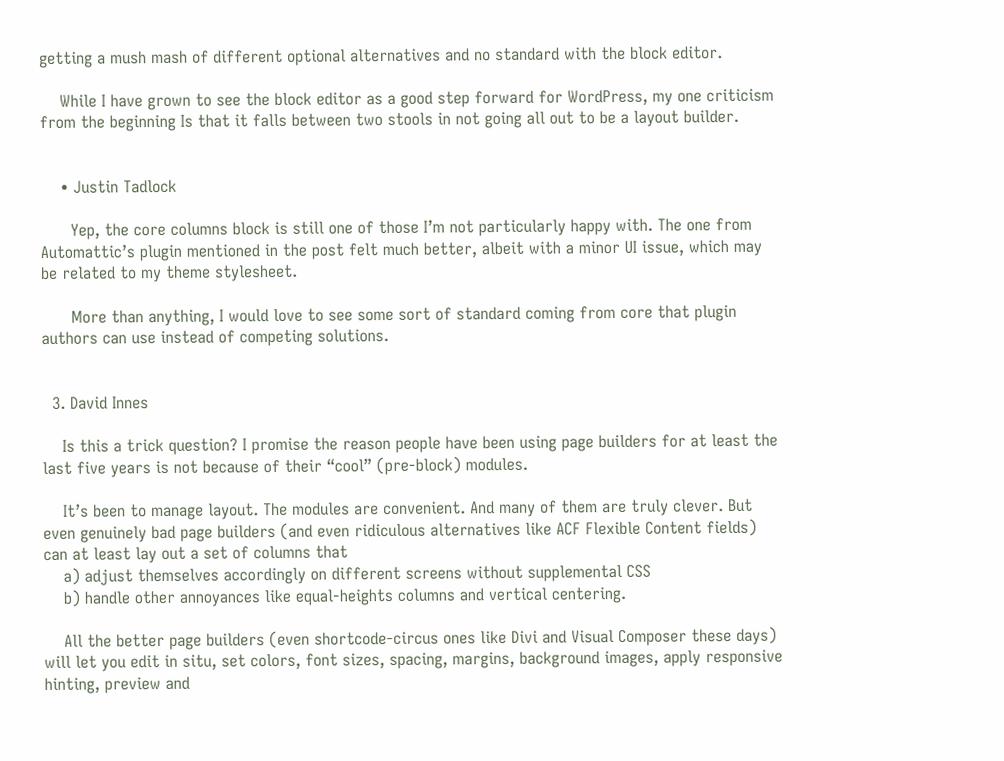getting a mush mash of different optional alternatives and no standard with the block editor.

    While I have grown to see the block editor as a good step forward for WordPress, my one criticism from the beginning Is that it falls between two stools in not going all out to be a layout builder.


    • Justin Tadlock

      Yep, the core columns block is still one of those I’m not particularly happy with. The one from Automattic’s plugin mentioned in the post felt much better, albeit with a minor UI issue, which may be related to my theme stylesheet.

      More than anything, I would love to see some sort of standard coming from core that plugin authors can use instead of competing solutions.


  3. David Innes

    Is this a trick question? I promise the reason people have been using page builders for at least the last five years is not because of their “cool” (pre-block) modules.

    It’s been to manage layout. The modules are convenient. And many of them are truly clever. But even genuinely bad page builders (and even ridiculous alternatives like ACF Flexible Content fields) can at least lay out a set of columns that
    a) adjust themselves accordingly on different screens without supplemental CSS
    b) handle other annoyances like equal-heights columns and vertical centering.

    All the better page builders (even shortcode-circus ones like Divi and Visual Composer these days) will let you edit in situ, set colors, font sizes, spacing, margins, background images, apply responsive hinting, preview and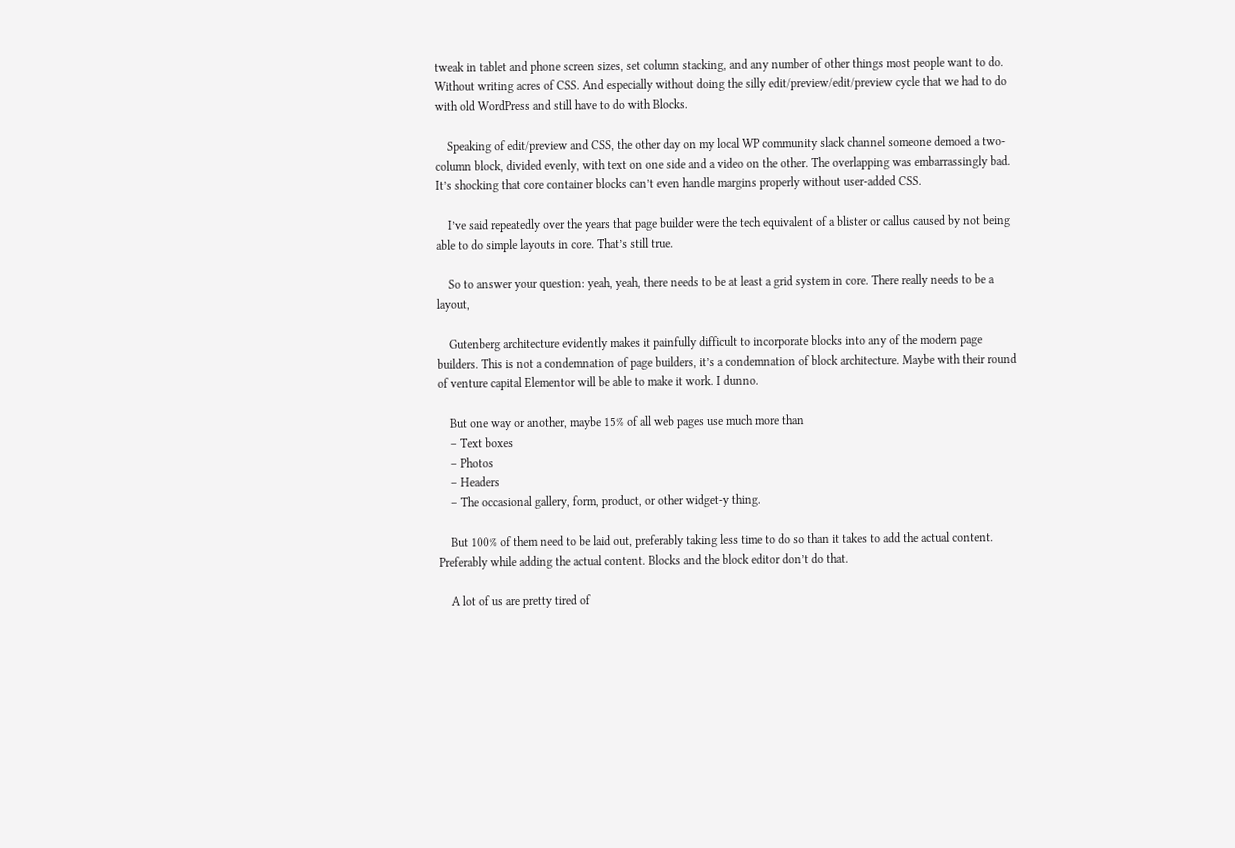tweak in tablet and phone screen sizes, set column stacking, and any number of other things most people want to do. Without writing acres of CSS. And especially without doing the silly edit/preview/edit/preview cycle that we had to do with old WordPress and still have to do with Blocks.

    Speaking of edit/preview and CSS, the other day on my local WP community slack channel someone demoed a two-column block, divided evenly, with text on one side and a video on the other. The overlapping was embarrassingly bad. It’s shocking that core container blocks can’t even handle margins properly without user-added CSS.

    I’ve said repeatedly over the years that page builder were the tech equivalent of a blister or callus caused by not being able to do simple layouts in core. That’s still true.

    So to answer your question: yeah, yeah, there needs to be at least a grid system in core. There really needs to be a layout,

    Gutenberg architecture evidently makes it painfully difficult to incorporate blocks into any of the modern page builders. This is not a condemnation of page builders, it’s a condemnation of block architecture. Maybe with their round of venture capital Elementor will be able to make it work. I dunno.

    But one way or another, maybe 15% of all web pages use much more than
    – Text boxes
    – Photos
    – Headers
    – The occasional gallery, form, product, or other widget-y thing.

    But 100% of them need to be laid out, preferably taking less time to do so than it takes to add the actual content. Preferably while adding the actual content. Blocks and the block editor don’t do that.

    A lot of us are pretty tired of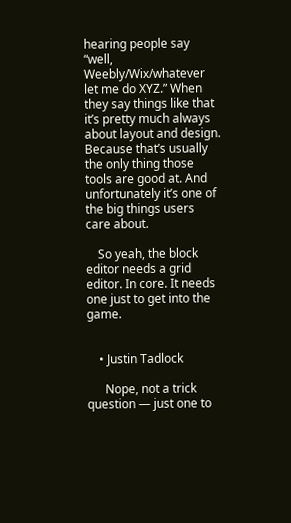hearing people say “well, Weebly/Wix/whatever let me do XYZ.” When they say things like that it’s pretty much always about layout and design. Because that’s usually the only thing those tools are good at. And unfortunately it’s one of the big things users care about.

    So yeah, the block editor needs a grid editor. In core. It needs one just to get into the game.


    • Justin Tadlock

      Nope, not a trick question — just one to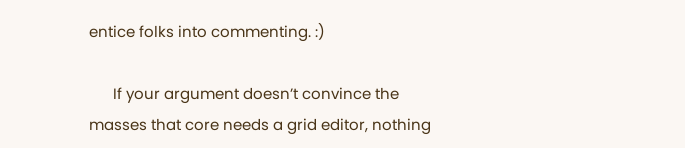entice folks into commenting. :)

      If your argument doesn’t convince the masses that core needs a grid editor, nothing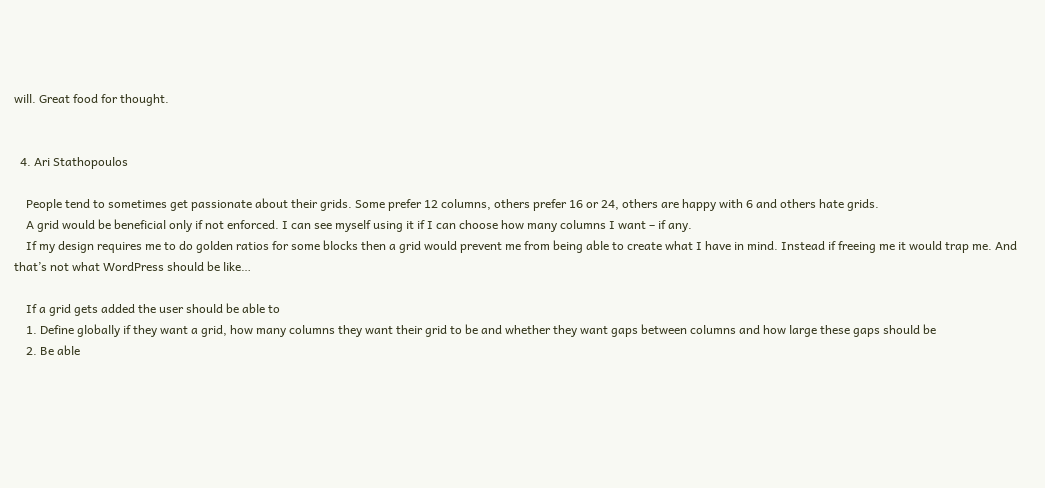will. Great food for thought.


  4. Ari Stathopoulos

    People tend to sometimes get passionate about their grids. Some prefer 12 columns, others prefer 16 or 24, others are happy with 6 and others hate grids.
    A grid would be beneficial only if not enforced. I can see myself using it if I can choose how many columns I want – if any.
    If my design requires me to do golden ratios for some blocks then a grid would prevent me from being able to create what I have in mind. Instead if freeing me it would trap me. And that’s not what WordPress should be like…

    If a grid gets added the user should be able to
    1. Define globally if they want a grid, how many columns they want their grid to be and whether they want gaps between columns and how large these gaps should be
    2. Be able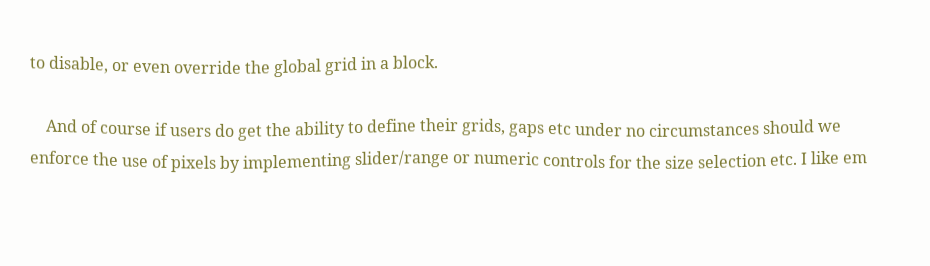to disable, or even override the global grid in a block.

    And of course if users do get the ability to define their grids, gaps etc under no circumstances should we enforce the use of pixels by implementing slider/range or numeric controls for the size selection etc. I like em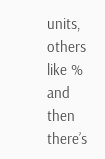units, others like % and then there’s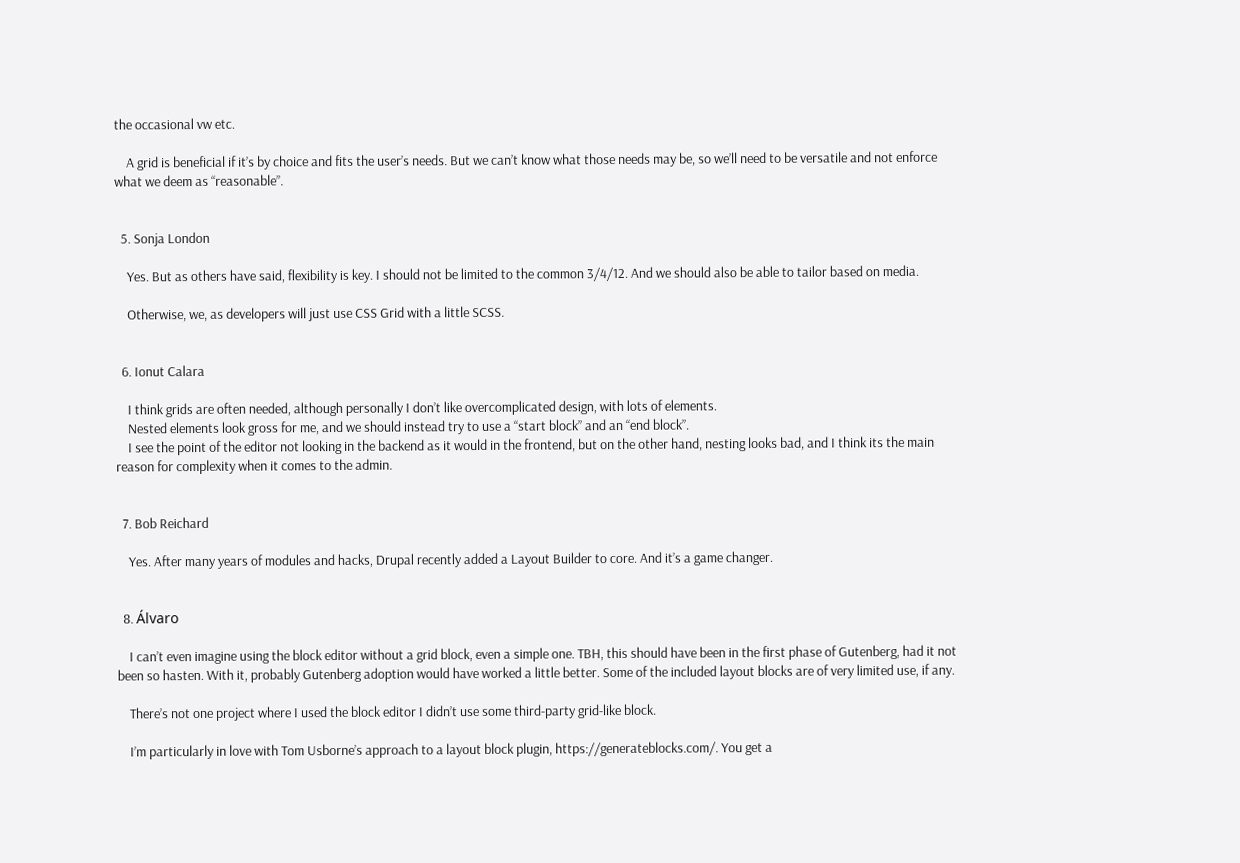the occasional vw etc.

    A grid is beneficial if it’s by choice and fits the user’s needs. But we can’t know what those needs may be, so we’ll need to be versatile and not enforce what we deem as “reasonable”.


  5. Sonja London

    Yes. But as others have said, flexibility is key. I should not be limited to the common 3/4/12. And we should also be able to tailor based on media.

    Otherwise, we, as developers will just use CSS Grid with a little SCSS.


  6. Ionut Calara

    I think grids are often needed, although personally I don’t like overcomplicated design, with lots of elements.
    Nested elements look gross for me, and we should instead try to use a “start block” and an “end block”.
    I see the point of the editor not looking in the backend as it would in the frontend, but on the other hand, nesting looks bad, and I think its the main reason for complexity when it comes to the admin.


  7. Bob Reichard

    Yes. After many years of modules and hacks, Drupal recently added a Layout Builder to core. And it’s a game changer.


  8. Álvaro

    I can’t even imagine using the block editor without a grid block, even a simple one. TBH, this should have been in the first phase of Gutenberg, had it not been so hasten. With it, probably Gutenberg adoption would have worked a little better. Some of the included layout blocks are of very limited use, if any.

    There’s not one project where I used the block editor I didn’t use some third-party grid-like block.

    I’m particularly in love with Tom Usborne’s approach to a layout block plugin, https://generateblocks.com/. You get a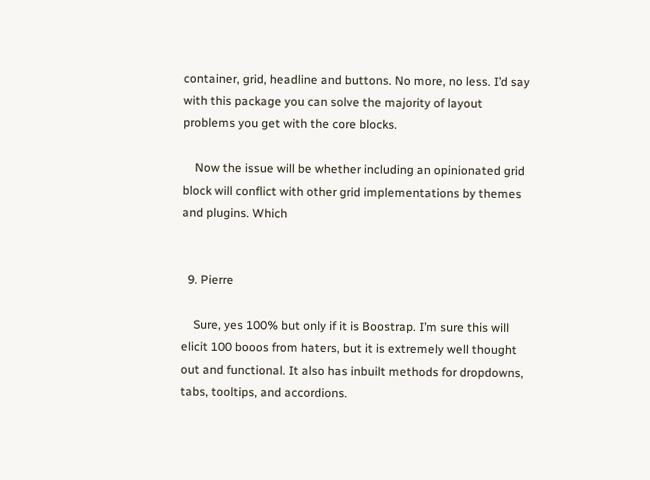container, grid, headline and buttons. No more, no less. I’d say with this package you can solve the majority of layout problems you get with the core blocks.

    Now the issue will be whether including an opinionated grid block will conflict with other grid implementations by themes and plugins. Which


  9. Pierre

    Sure, yes 100% but only if it is Boostrap. I’m sure this will elicit 100 booos from haters, but it is extremely well thought out and functional. It also has inbuilt methods for dropdowns, tabs, tooltips, and accordions.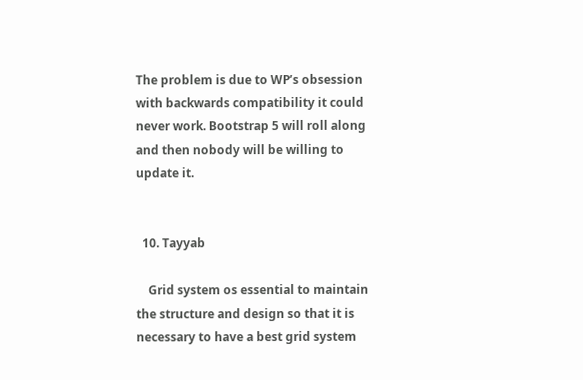The problem is due to WP’s obsession with backwards compatibility it could never work. Bootstrap 5 will roll along and then nobody will be willing to update it.


  10. Tayyab

    Grid system os essential to maintain the structure and design so that it is necessary to have a best grid system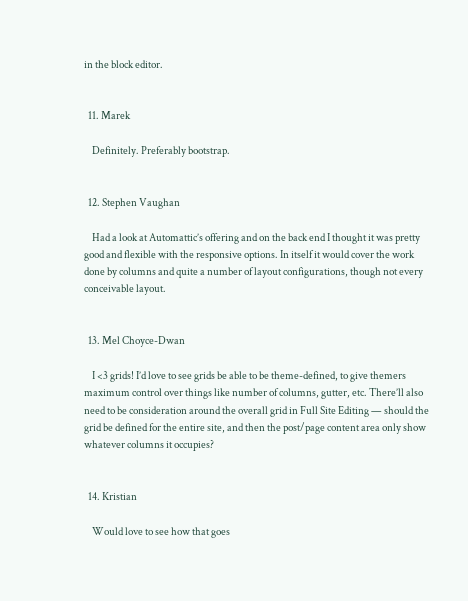in the block editor.


  11. Marek

    Definitely. Preferably bootstrap.


  12. Stephen Vaughan

    Had a look at Automattic’s offering and on the back end I thought it was pretty good and flexible with the responsive options. In itself it would cover the work done by columns and quite a number of layout configurations, though not every conceivable layout.


  13. Mel Choyce-Dwan

    I <3 grids! I’d love to see grids be able to be theme-defined, to give themers maximum control over things like number of columns, gutter, etc. There’ll also need to be consideration around the overall grid in Full Site Editing — should the grid be defined for the entire site, and then the post/page content area only show whatever columns it occupies?


  14. Kristian

    Would love to see how that goes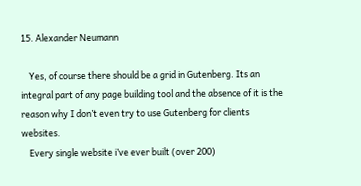15. Alexander Neumann

    Yes, of course there should be a grid in Gutenberg. Its an integral part of any page building tool and the absence of it is the reason why I don’t even try to use Gutenberg for clients websites.
    Every single website i’ve ever built (over 200)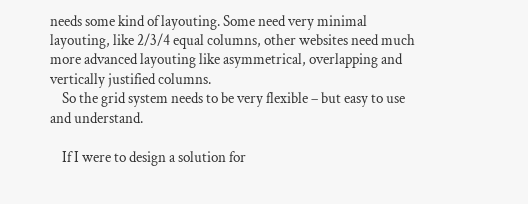needs some kind of layouting. Some need very minimal layouting, like 2/3/4 equal columns, other websites need much more advanced layouting like asymmetrical, overlapping and vertically justified columns.
    So the grid system needs to be very flexible – but easy to use and understand.

    If I were to design a solution for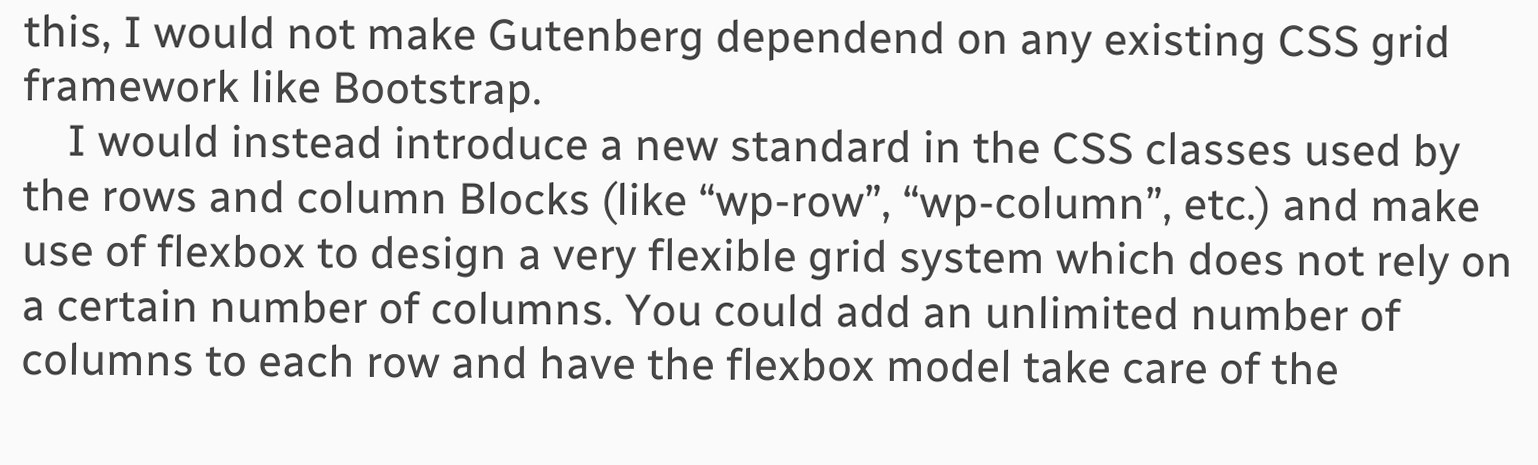this, I would not make Gutenberg dependend on any existing CSS grid framework like Bootstrap.
    I would instead introduce a new standard in the CSS classes used by the rows and column Blocks (like “wp-row”, “wp-column”, etc.) and make use of flexbox to design a very flexible grid system which does not rely on a certain number of columns. You could add an unlimited number of columns to each row and have the flexbox model take care of the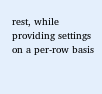rest, while providing settings on a per-row basis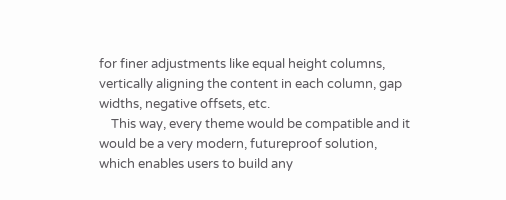for finer adjustments like equal height columns, vertically aligning the content in each column, gap widths, negative offsets, etc.
    This way, every theme would be compatible and it would be a very modern, futureproof solution, which enables users to build any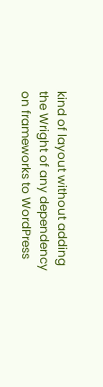kind of layout without adding the Wright of any dependency on frameworks to WordPress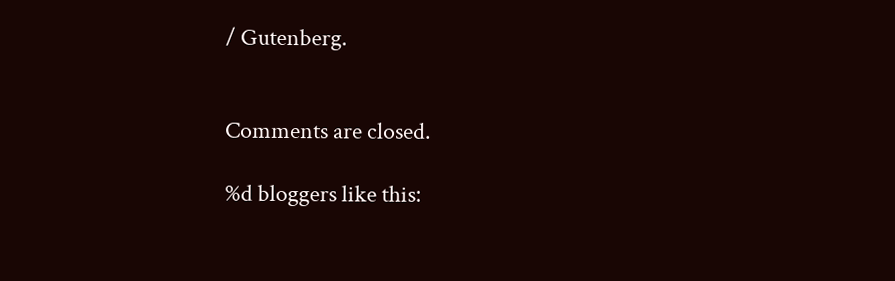/ Gutenberg.


Comments are closed.

%d bloggers like this: